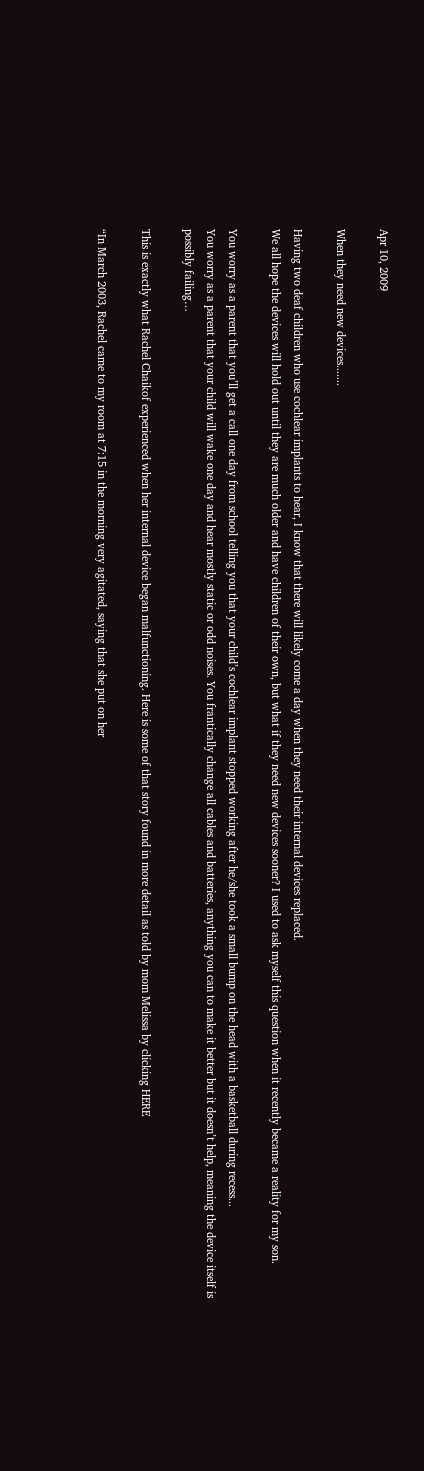Apr 10, 2009

When they need new devices.......

Having two deaf children who use cochlear implants to hear, I know that there will likely come a day when they need their internal devices replaced.
We all hope the devices will hold out until they are much older and have children of their own, but what if they need new devices sooner? I used to ask myself this question when it recently became a reality for my son.

You worry as a parent that you’ll get a call one day from school telling you that your child’s cochlear implant stopped working after he/she took a small bump on the head with a basketball during recess...
You worry as a parent that your child will wake one day and hear mostly static or odd noises. You frantically change all cables and batteries, anything you can to make it better but it doesn’t help, meaning the device itself is possibly failing…

This is exactly what Rachel Chaikof experienced when her internal device began malfunctioning. Here is some of that story found in more detail as told by mom Melissa by clicking HERE

“In March 2003, Rachel came to my room at 7:15 in the morning very agitated, saying that she put on her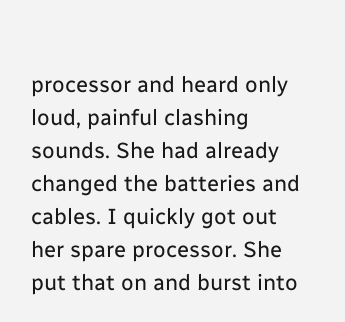processor and heard only loud, painful clashing sounds. She had already changed the batteries and cables. I quickly got out her spare processor. She put that on and burst into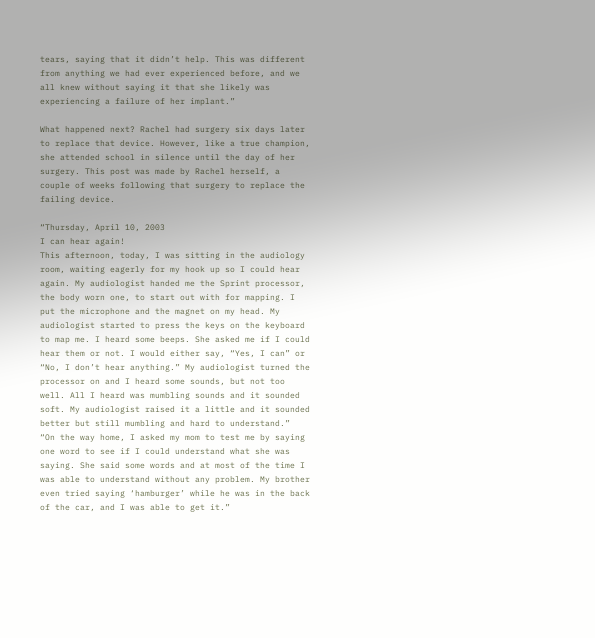tears, saying that it didn’t help. This was different from anything we had ever experienced before, and we all knew without saying it that she likely was experiencing a failure of her implant.”

What happened next? Rachel had surgery six days later to replace that device. However, like a true champion, she attended school in silence until the day of her surgery. This post was made by Rachel herself, a couple of weeks following that surgery to replace the failing device.

“Thursday, April 10, 2003
I can hear again!
This afternoon, today, I was sitting in the audiology room, waiting eagerly for my hook up so I could hear again. My audiologist handed me the Sprint processor, the body worn one, to start out with for mapping. I put the microphone and the magnet on my head. My audiologist started to press the keys on the keyboard to map me. I heard some beeps. She asked me if I could hear them or not. I would either say, “Yes, I can” or “No, I don’t hear anything.” My audiologist turned the processor on and I heard some sounds, but not too well. All I heard was mumbling sounds and it sounded soft. My audiologist raised it a little and it sounded better but still mumbling and hard to understand.”
“On the way home, I asked my mom to test me by saying one word to see if I could understand what she was saying. She said some words and at most of the time I was able to understand without any problem. My brother even tried saying ‘hamburger’ while he was in the back of the car, and I was able to get it.”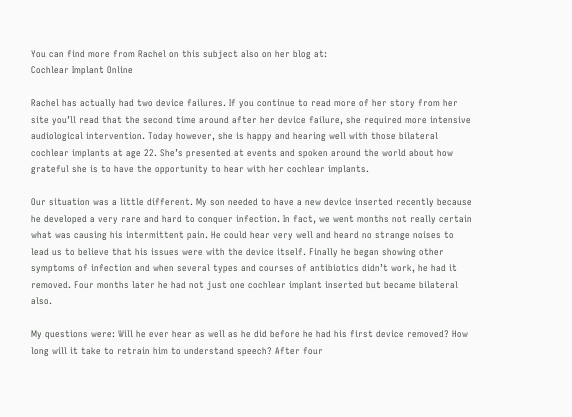You can find more from Rachel on this subject also on her blog at:
Cochlear Implant Online

Rachel has actually had two device failures. If you continue to read more of her story from her site you’ll read that the second time around after her device failure, she required more intensive audiological intervention. Today however, she is happy and hearing well with those bilateral cochlear implants at age 22. She’s presented at events and spoken around the world about how grateful she is to have the opportunity to hear with her cochlear implants.

Our situation was a little different. My son needed to have a new device inserted recently because he developed a very rare and hard to conquer infection. In fact, we went months not really certain what was causing his intermittent pain. He could hear very well and heard no strange noises to lead us to believe that his issues were with the device itself. Finally he began showing other symptoms of infection and when several types and courses of antibiotics didn’t work, he had it removed. Four months later he had not just one cochlear implant inserted but became bilateral also.

My questions were: Will he ever hear as well as he did before he had his first device removed? How long will it take to retrain him to understand speech? After four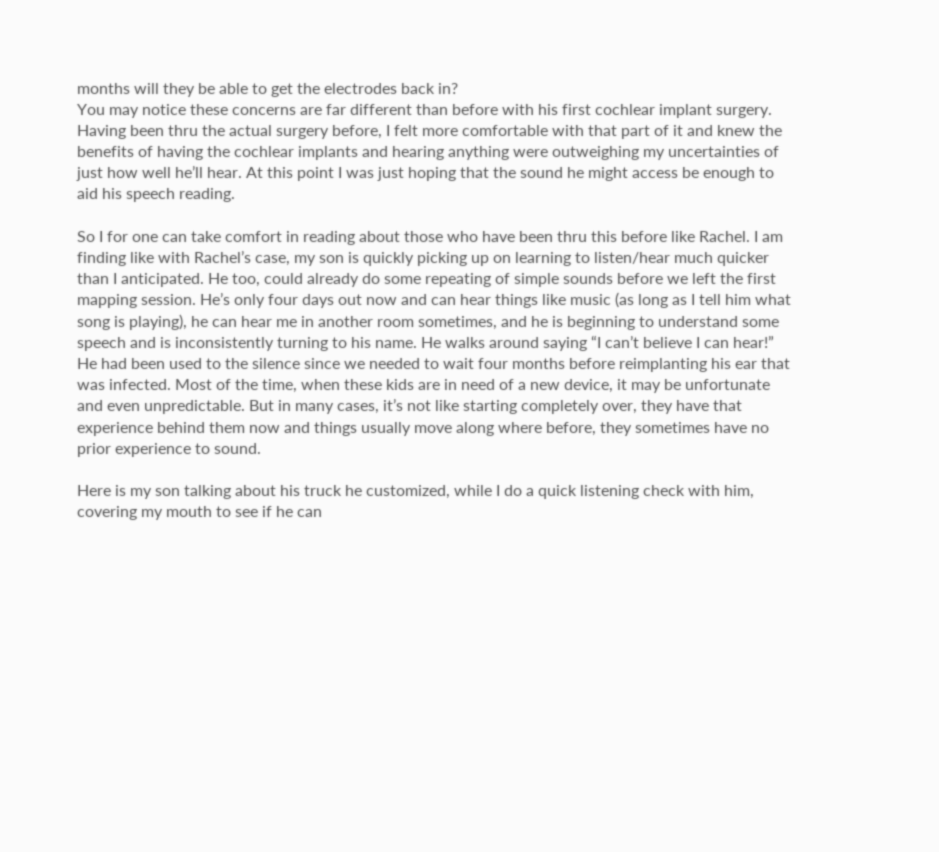months will they be able to get the electrodes back in?
You may notice these concerns are far different than before with his first cochlear implant surgery. Having been thru the actual surgery before, I felt more comfortable with that part of it and knew the benefits of having the cochlear implants and hearing anything were outweighing my uncertainties of just how well he’ll hear. At this point I was just hoping that the sound he might access be enough to aid his speech reading.

So I for one can take comfort in reading about those who have been thru this before like Rachel. I am finding like with Rachel’s case, my son is quickly picking up on learning to listen/hear much quicker than I anticipated. He too, could already do some repeating of simple sounds before we left the first mapping session. He’s only four days out now and can hear things like music (as long as I tell him what song is playing), he can hear me in another room sometimes, and he is beginning to understand some speech and is inconsistently turning to his name. He walks around saying “I can’t believe I can hear!” He had been used to the silence since we needed to wait four months before reimplanting his ear that was infected. Most of the time, when these kids are in need of a new device, it may be unfortunate and even unpredictable. But in many cases, it’s not like starting completely over, they have that experience behind them now and things usually move along where before, they sometimes have no prior experience to sound.

Here is my son talking about his truck he customized, while I do a quick listening check with him, covering my mouth to see if he can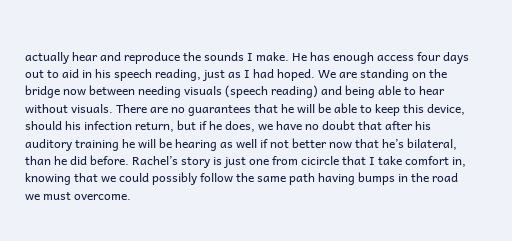actually hear and reproduce the sounds I make. He has enough access four days out to aid in his speech reading, just as I had hoped. We are standing on the bridge now between needing visuals (speech reading) and being able to hear without visuals. There are no guarantees that he will be able to keep this device, should his infection return, but if he does, we have no doubt that after his auditory training he will be hearing as well if not better now that he’s bilateral, than he did before. Rachel’s story is just one from cicircle that I take comfort in, knowing that we could possibly follow the same path having bumps in the road we must overcome.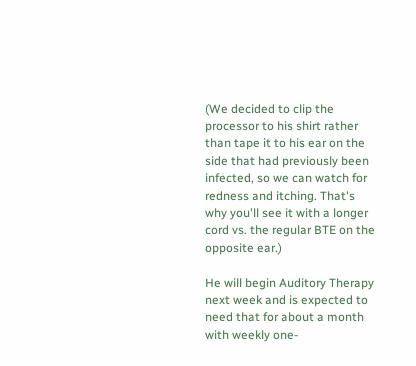(We decided to clip the processor to his shirt rather than tape it to his ear on the side that had previously been infected, so we can watch for redness and itching. That's why you'll see it with a longer cord vs. the regular BTE on the opposite ear.)

He will begin Auditory Therapy next week and is expected to need that for about a month with weekly one-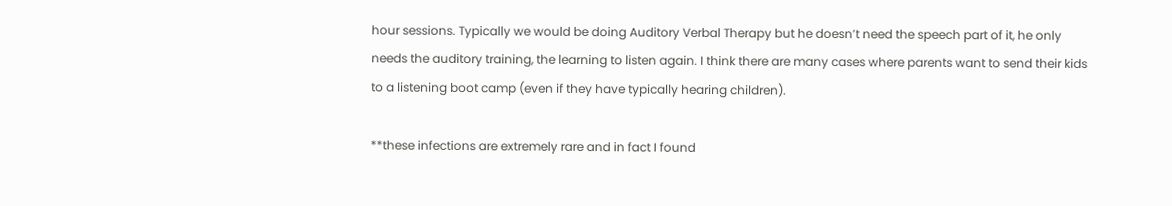hour sessions. Typically we would be doing Auditory Verbal Therapy but he doesn’t need the speech part of it, he only needs the auditory training, the learning to listen again. I think there are many cases where parents want to send their kids to a listening boot camp (even if they have typically hearing children).

**these infections are extremely rare and in fact I found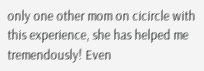only one other mom on cicircle with this experience, she has helped me tremendously! Even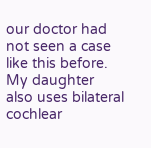our doctor had not seen a case like this before. My daughter also uses bilateral cochlear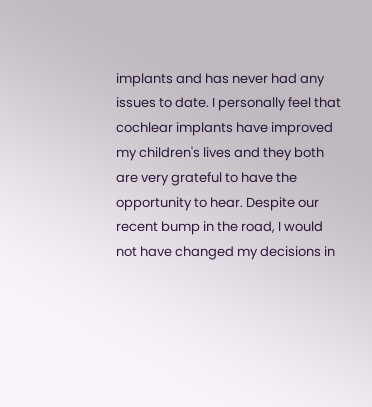implants and has never had any issues to date. I personally feel that cochlear implants have improved my children's lives and they both are very grateful to have the opportunity to hear. Despite our recent bump in the road, I would not have changed my decisions in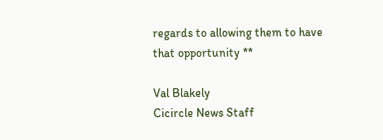regards to allowing them to have that opportunity **

Val Blakely
Cicircle News Staff